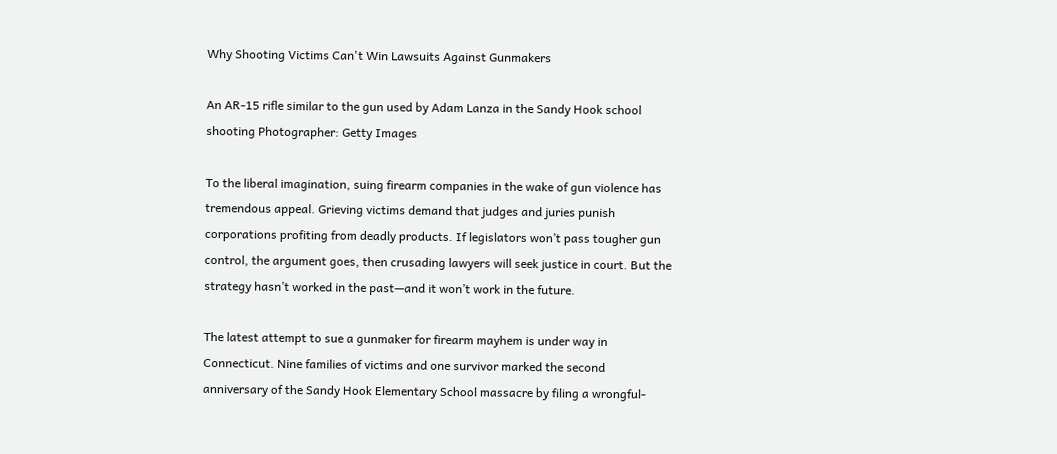Why Shooting Victims Can't Win Lawsuits Against Gunmakers

An AR-15 rifle similar to the gun used by Adam Lanza in the Sandy Hook school shooting Photographer: Getty Images

To the liberal imagination, suing firearm companies in the wake of gun violence has tremendous appeal. Grieving victims demand that judges and juries punish corporations profiting from deadly products. If legislators won’t pass tougher gun control, the argument goes, then crusading lawyers will seek justice in court. But the strategy hasn’t worked in the past—and it won’t work in the future.

The latest attempt to sue a gunmaker for firearm mayhem is under way in Connecticut. Nine families of victims and one survivor marked the second anniversary of the Sandy Hook Elementary School massacre by filing a wrongful-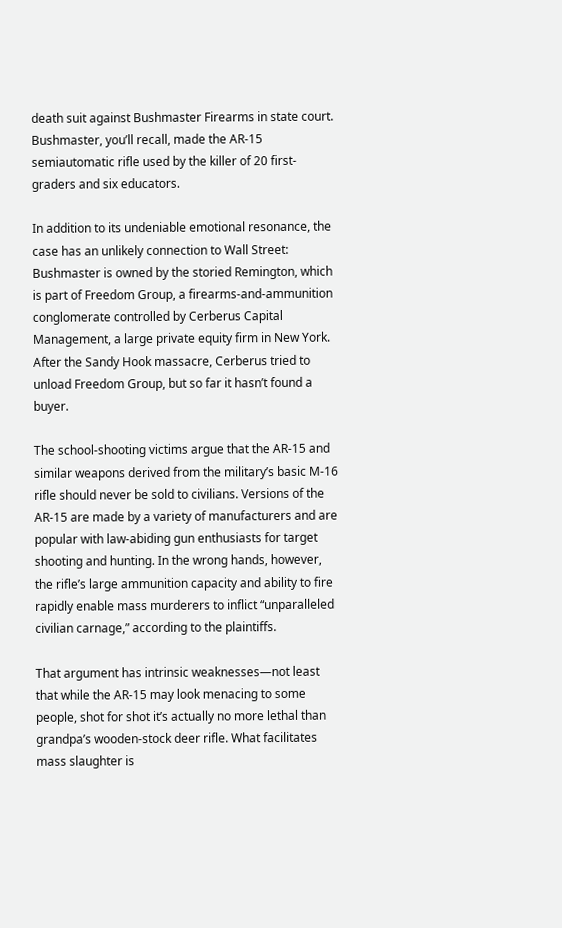death suit against Bushmaster Firearms in state court. Bushmaster, you’ll recall, made the AR-15 semiautomatic rifle used by the killer of 20 first-graders and six educators.

In addition to its undeniable emotional resonance, the case has an unlikely connection to Wall Street: Bushmaster is owned by the storied Remington, which is part of Freedom Group, a firearms-and-ammunition conglomerate controlled by Cerberus Capital Management, a large private equity firm in New York. After the Sandy Hook massacre, Cerberus tried to unload Freedom Group, but so far it hasn’t found a buyer.

The school-shooting victims argue that the AR-15 and similar weapons derived from the military’s basic M-16 rifle should never be sold to civilians. Versions of the AR-15 are made by a variety of manufacturers and are popular with law-abiding gun enthusiasts for target shooting and hunting. In the wrong hands, however, the rifle’s large ammunition capacity and ability to fire rapidly enable mass murderers to inflict “unparalleled civilian carnage,” according to the plaintiffs.

That argument has intrinsic weaknesses—not least that while the AR-15 may look menacing to some people, shot for shot it’s actually no more lethal than grandpa’s wooden-stock deer rifle. What facilitates mass slaughter is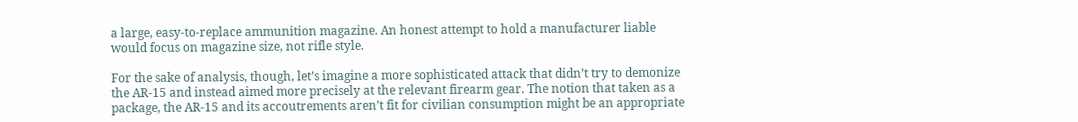a large, easy-to-replace ammunition magazine. An honest attempt to hold a manufacturer liable would focus on magazine size, not rifle style.

For the sake of analysis, though, let’s imagine a more sophisticated attack that didn’t try to demonize the AR-15 and instead aimed more precisely at the relevant firearm gear. The notion that taken as a package, the AR-15 and its accoutrements aren’t fit for civilian consumption might be an appropriate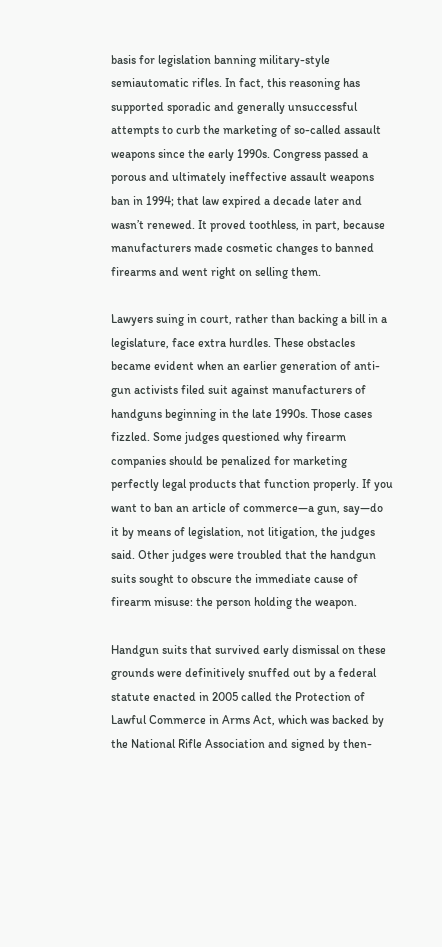basis for legislation banning military-style semiautomatic rifles. In fact, this reasoning has supported sporadic and generally unsuccessful attempts to curb the marketing of so-called assault weapons since the early 1990s. Congress passed a porous and ultimately ineffective assault weapons ban in 1994; that law expired a decade later and wasn’t renewed. It proved toothless, in part, because manufacturers made cosmetic changes to banned firearms and went right on selling them.

Lawyers suing in court, rather than backing a bill in a legislature, face extra hurdles. These obstacles became evident when an earlier generation of anti-gun activists filed suit against manufacturers of handguns beginning in the late 1990s. Those cases fizzled. Some judges questioned why firearm companies should be penalized for marketing perfectly legal products that function properly. If you want to ban an article of commerce—a gun, say—do it by means of legislation, not litigation, the judges said. Other judges were troubled that the handgun suits sought to obscure the immediate cause of firearm misuse: the person holding the weapon.

Handgun suits that survived early dismissal on these grounds were definitively snuffed out by a federal statute enacted in 2005 called the Protection of Lawful Commerce in Arms Act, which was backed by the National Rifle Association and signed by then-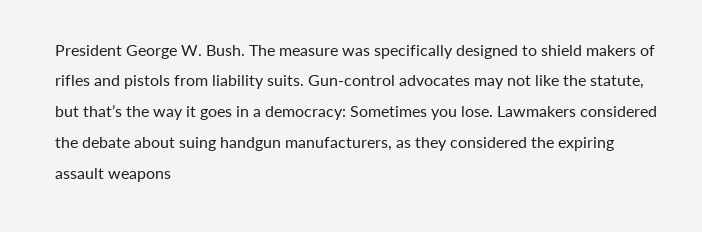President George W. Bush. The measure was specifically designed to shield makers of rifles and pistols from liability suits. Gun-control advocates may not like the statute, but that’s the way it goes in a democracy: Sometimes you lose. Lawmakers considered the debate about suing handgun manufacturers, as they considered the expiring assault weapons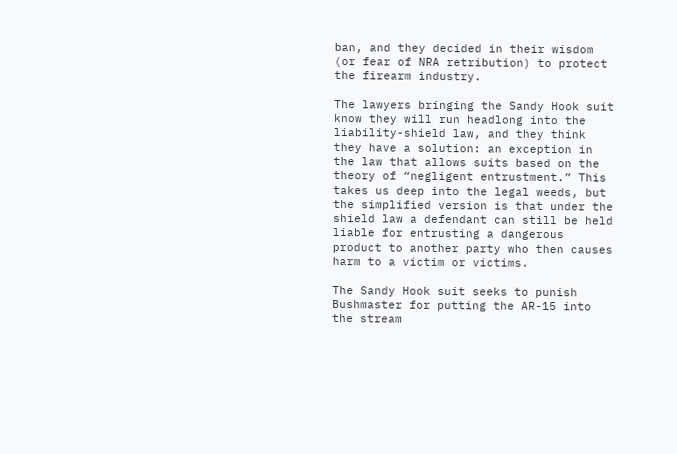ban, and they decided in their wisdom (or fear of NRA retribution) to protect the firearm industry.

The lawyers bringing the Sandy Hook suit know they will run headlong into the liability-shield law, and they think they have a solution: an exception in the law that allows suits based on the theory of “negligent entrustment.” This takes us deep into the legal weeds, but the simplified version is that under the shield law a defendant can still be held liable for entrusting a dangerous product to another party who then causes harm to a victim or victims.

The Sandy Hook suit seeks to punish Bushmaster for putting the AR-15 into the stream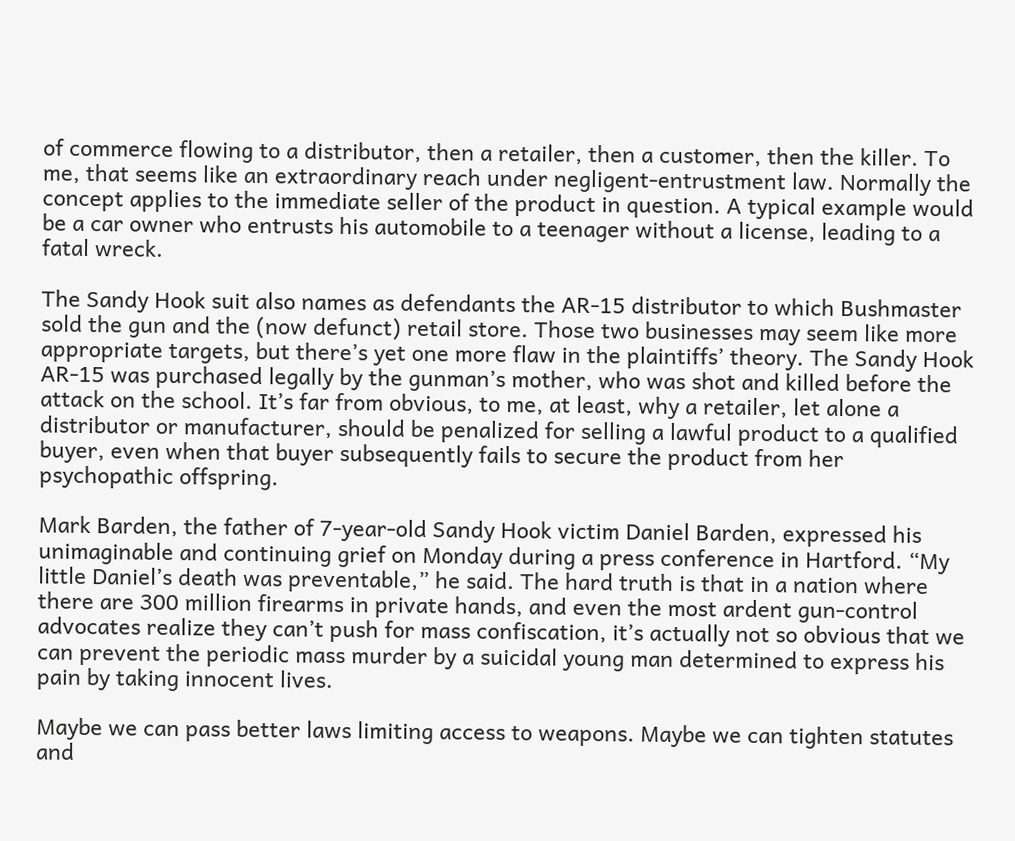of commerce flowing to a distributor, then a retailer, then a customer, then the killer. To me, that seems like an extraordinary reach under negligent-entrustment law. Normally the concept applies to the immediate seller of the product in question. A typical example would be a car owner who entrusts his automobile to a teenager without a license, leading to a fatal wreck.

The Sandy Hook suit also names as defendants the AR-15 distributor to which Bushmaster sold the gun and the (now defunct) retail store. Those two businesses may seem like more appropriate targets, but there’s yet one more flaw in the plaintiffs’ theory. The Sandy Hook AR-15 was purchased legally by the gunman’s mother, who was shot and killed before the attack on the school. It’s far from obvious, to me, at least, why a retailer, let alone a distributor or manufacturer, should be penalized for selling a lawful product to a qualified buyer, even when that buyer subsequently fails to secure the product from her psychopathic offspring.

Mark Barden, the father of 7-year-old Sandy Hook victim Daniel Barden, expressed his unimaginable and continuing grief on Monday during a press conference in Hartford. “My little Daniel’s death was preventable,” he said. The hard truth is that in a nation where there are 300 million firearms in private hands, and even the most ardent gun-control advocates realize they can’t push for mass confiscation, it’s actually not so obvious that we can prevent the periodic mass murder by a suicidal young man determined to express his pain by taking innocent lives.

Maybe we can pass better laws limiting access to weapons. Maybe we can tighten statutes and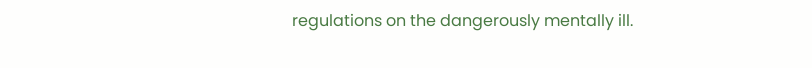regulations on the dangerously mentally ill.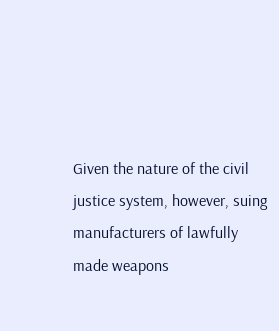Given the nature of the civil justice system, however, suing manufacturers of lawfully made weapons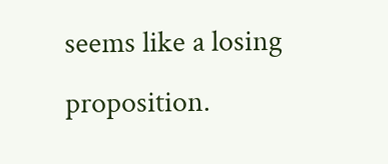seems like a losing proposition.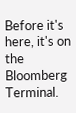Before it's here, it's on the Bloomberg Terminal.